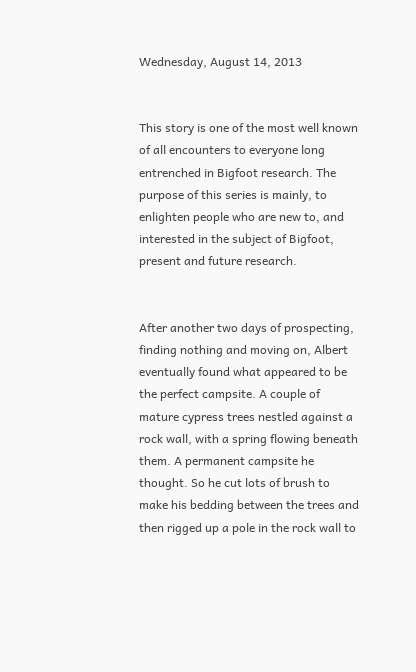Wednesday, August 14, 2013


This story is one of the most well known of all encounters to everyone long entrenched in Bigfoot research. The purpose of this series is mainly, to enlighten people who are new to, and interested in the subject of Bigfoot, present and future research.


After another two days of prospecting, finding nothing and moving on, Albert eventually found what appeared to be the perfect campsite. A couple of mature cypress trees nestled against a rock wall, with a spring flowing beneath them. A permanent campsite he thought. So he cut lots of brush to make his bedding between the trees and then rigged up a pole in the rock wall to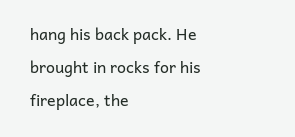hang his back pack. He brought in rocks for his fireplace, the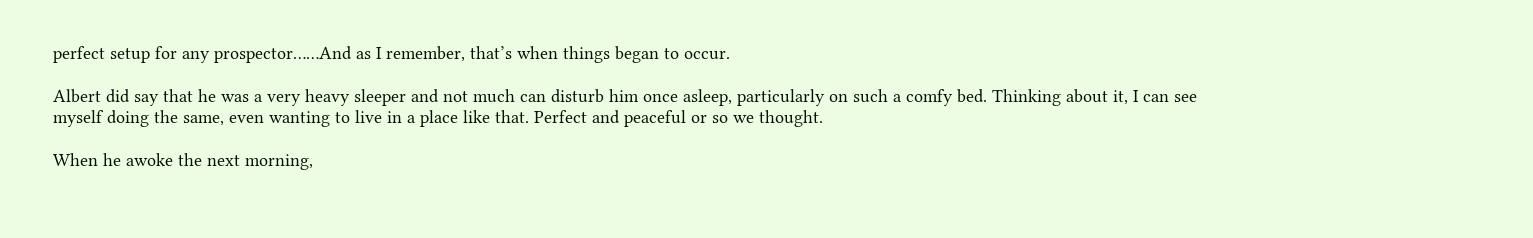perfect setup for any prospector……And as I remember, that’s when things began to occur.

Albert did say that he was a very heavy sleeper and not much can disturb him once asleep, particularly on such a comfy bed. Thinking about it, I can see myself doing the same, even wanting to live in a place like that. Perfect and peaceful or so we thought.

When he awoke the next morning,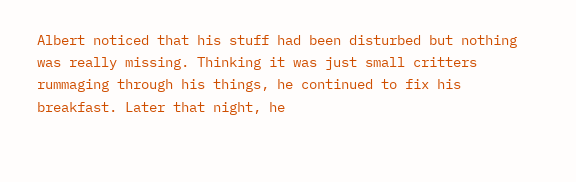Albert noticed that his stuff had been disturbed but nothing was really missing. Thinking it was just small critters rummaging through his things, he continued to fix his breakfast. Later that night, he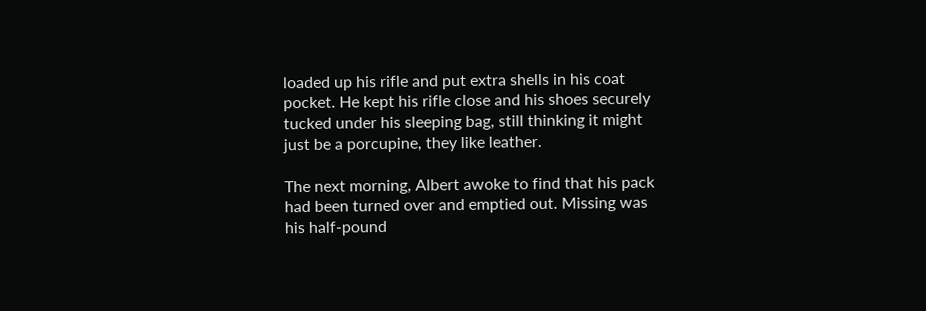loaded up his rifle and put extra shells in his coat pocket. He kept his rifle close and his shoes securely tucked under his sleeping bag, still thinking it might just be a porcupine, they like leather.

The next morning, Albert awoke to find that his pack had been turned over and emptied out. Missing was his half-pound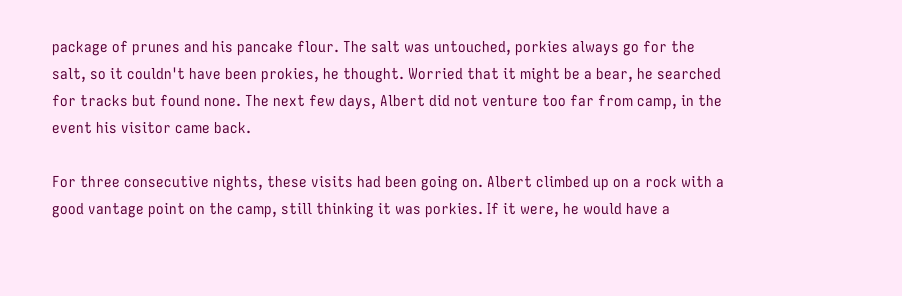package of prunes and his pancake flour. The salt was untouched, porkies always go for the salt, so it couldn't have been prokies, he thought. Worried that it might be a bear, he searched for tracks but found none. The next few days, Albert did not venture too far from camp, in the event his visitor came back.

For three consecutive nights, these visits had been going on. Albert climbed up on a rock with a good vantage point on the camp, still thinking it was porkies. If it were, he would have a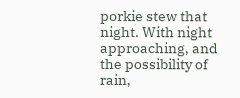porkie stew that night. With night approaching, and the possibility of rain,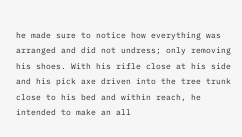he made sure to notice how everything was arranged and did not undress; only removing his shoes. With his rifle close at his side and his pick axe driven into the tree trunk close to his bed and within reach, he intended to make an all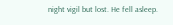night vigil but lost. He fell asleep.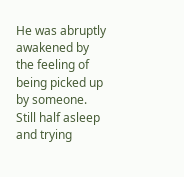He was abruptly awakened by the feeling of being picked up by someone. Still half asleep and trying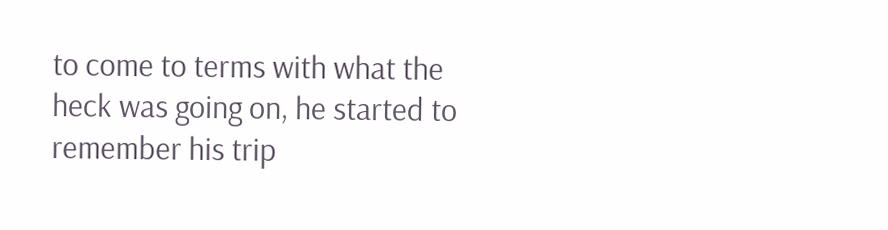to come to terms with what the heck was going on, he started to remember his trip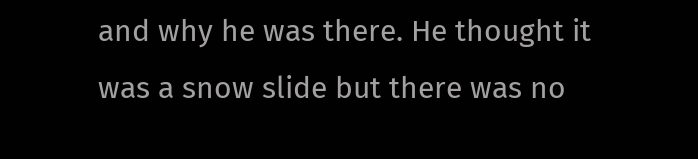and why he was there. He thought it was a snow slide but there was no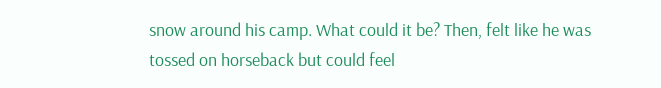snow around his camp. What could it be? Then, felt like he was tossed on horseback but could feel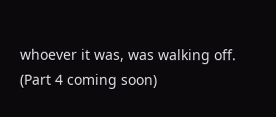whoever it was, was walking off.
(Part 4 coming soon)